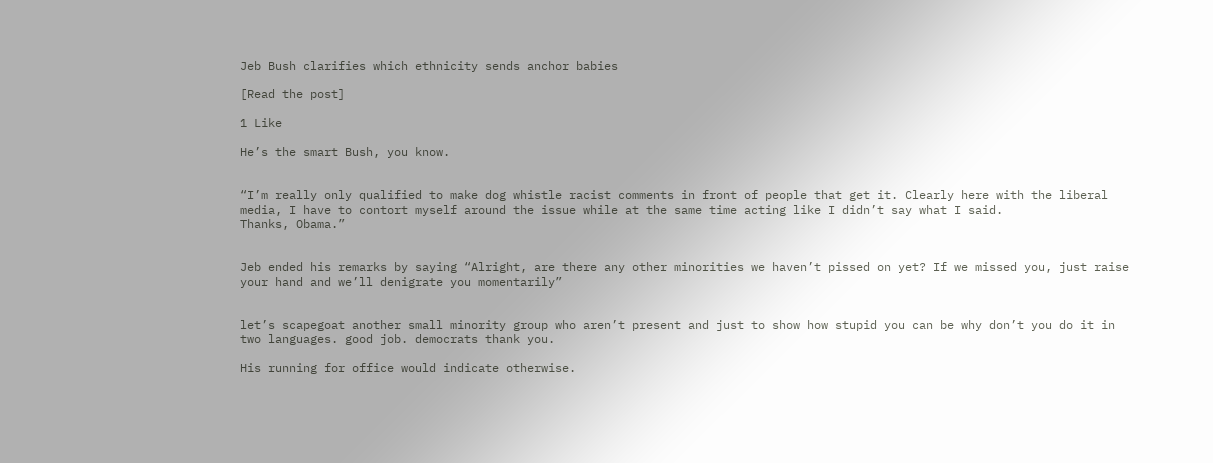Jeb Bush clarifies which ethnicity sends anchor babies

[Read the post]

1 Like

He’s the smart Bush, you know.


“I’m really only qualified to make dog whistle racist comments in front of people that get it. Clearly here with the liberal media, I have to contort myself around the issue while at the same time acting like I didn’t say what I said.
Thanks, Obama.”


Jeb ended his remarks by saying “Alright, are there any other minorities we haven’t pissed on yet? If we missed you, just raise your hand and we’ll denigrate you momentarily”


let’s scapegoat another small minority group who aren’t present and just to show how stupid you can be why don’t you do it in two languages. good job. democrats thank you.

His running for office would indicate otherwise.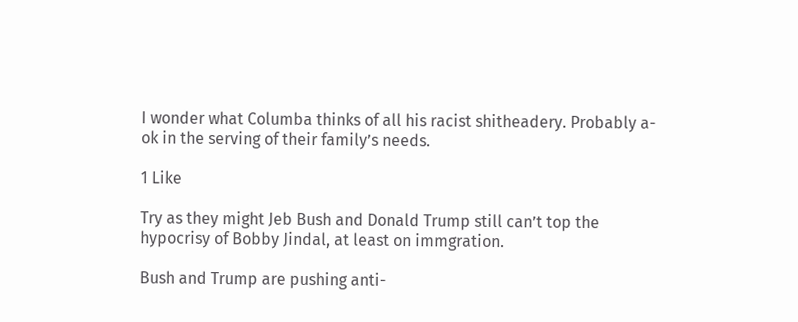I wonder what Columba thinks of all his racist shitheadery. Probably a-ok in the serving of their family’s needs.

1 Like

Try as they might Jeb Bush and Donald Trump still can’t top the hypocrisy of Bobby Jindal, at least on immgration.

Bush and Trump are pushing anti-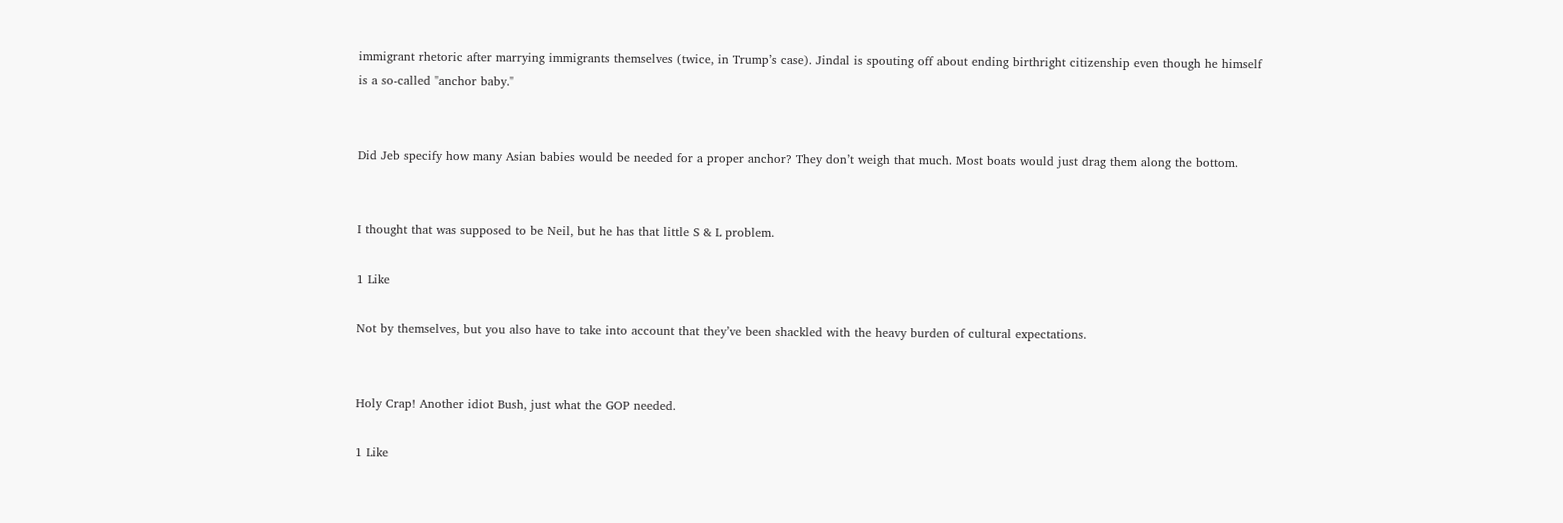immigrant rhetoric after marrying immigrants themselves (twice, in Trump’s case). Jindal is spouting off about ending birthright citizenship even though he himself is a so-called "anchor baby."


Did Jeb specify how many Asian babies would be needed for a proper anchor? They don’t weigh that much. Most boats would just drag them along the bottom.


I thought that was supposed to be Neil, but he has that little S & L problem.

1 Like

Not by themselves, but you also have to take into account that they’ve been shackled with the heavy burden of cultural expectations.


Holy Crap! Another idiot Bush, just what the GOP needed.

1 Like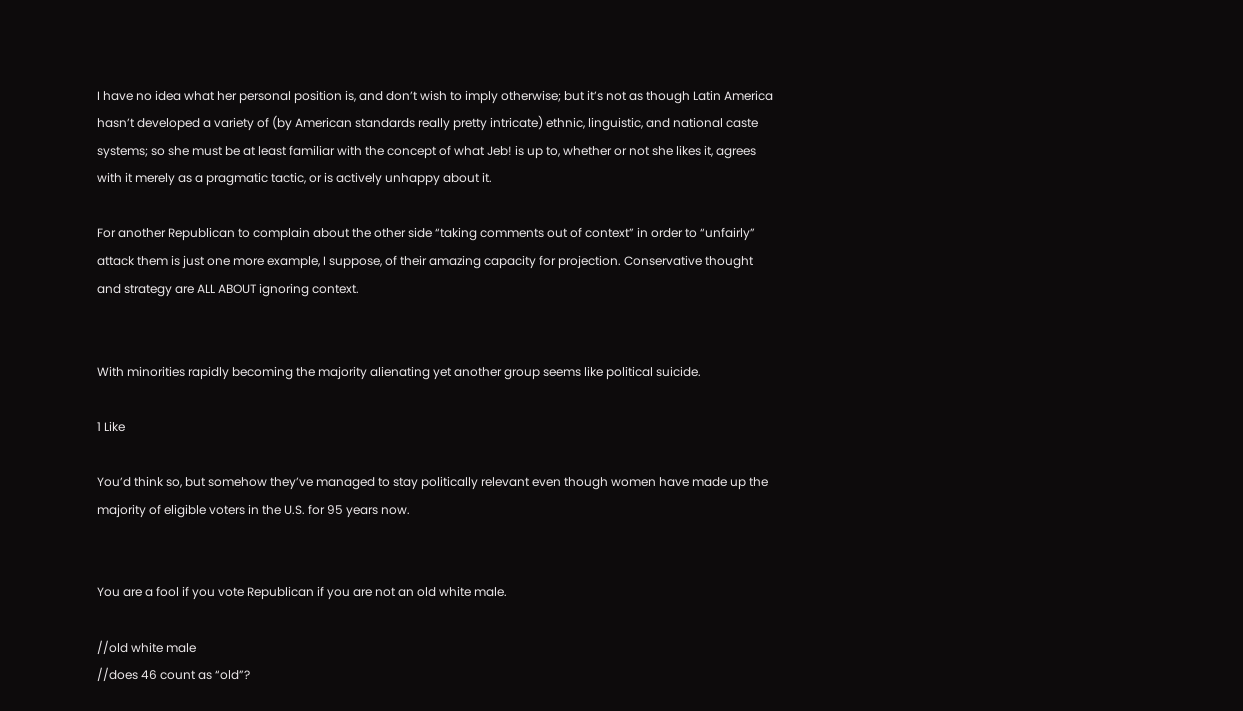I have no idea what her personal position is, and don’t wish to imply otherwise; but it’s not as though Latin America hasn’t developed a variety of (by American standards really pretty intricate) ethnic, linguistic, and national caste systems; so she must be at least familiar with the concept of what Jeb! is up to, whether or not she likes it, agrees with it merely as a pragmatic tactic, or is actively unhappy about it.

For another Republican to complain about the other side “taking comments out of context” in order to “unfairly” attack them is just one more example, I suppose, of their amazing capacity for projection. Conservative thought and strategy are ALL ABOUT ignoring context.


With minorities rapidly becoming the majority alienating yet another group seems like political suicide.

1 Like

You’d think so, but somehow they’ve managed to stay politically relevant even though women have made up the majority of eligible voters in the U.S. for 95 years now.


You are a fool if you vote Republican if you are not an old white male.

//old white male
//does 46 count as “old”?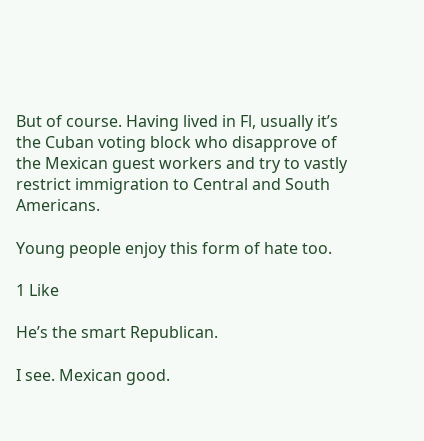But of course. Having lived in Fl, usually it’s the Cuban voting block who disapprove of the Mexican guest workers and try to vastly restrict immigration to Central and South Americans.

Young people enjoy this form of hate too.

1 Like

He’s the smart Republican.

I see. Mexican good.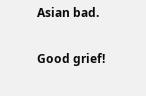Asian bad.

Good grief!